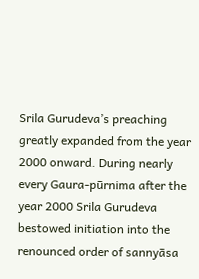Srila Gurudeva’s preaching greatly expanded from the year 2000 onward. During nearly every Gaura-pūrnima after the year 2000 Srila Gurudeva bestowed initiation into the renounced order of sannyāsa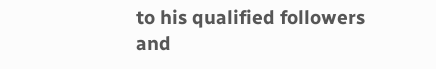to his qualified followers and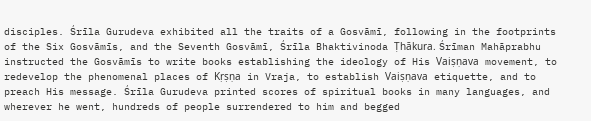disciples. Śrīla Gurudeva exhibited all the traits of a Gosvāmī, following in the footprints of the Six Gosvāmīs, and the Seventh Gosvāmī, Śrīla Bhaktivinoda Ṭhākura. Śrīman Mahāprabhu instructed the Gosvāmīs to write books establishing the ideology of His Vaiṣṇava movement, to redevelop the phenomenal places of Kṛṣṇa in Vraja, to establish Vaiṣṇava etiquette, and to preach His message. Śrīla Gurudeva printed scores of spiritual books in many languages, and wherever he went, hundreds of people surrendered to him and begged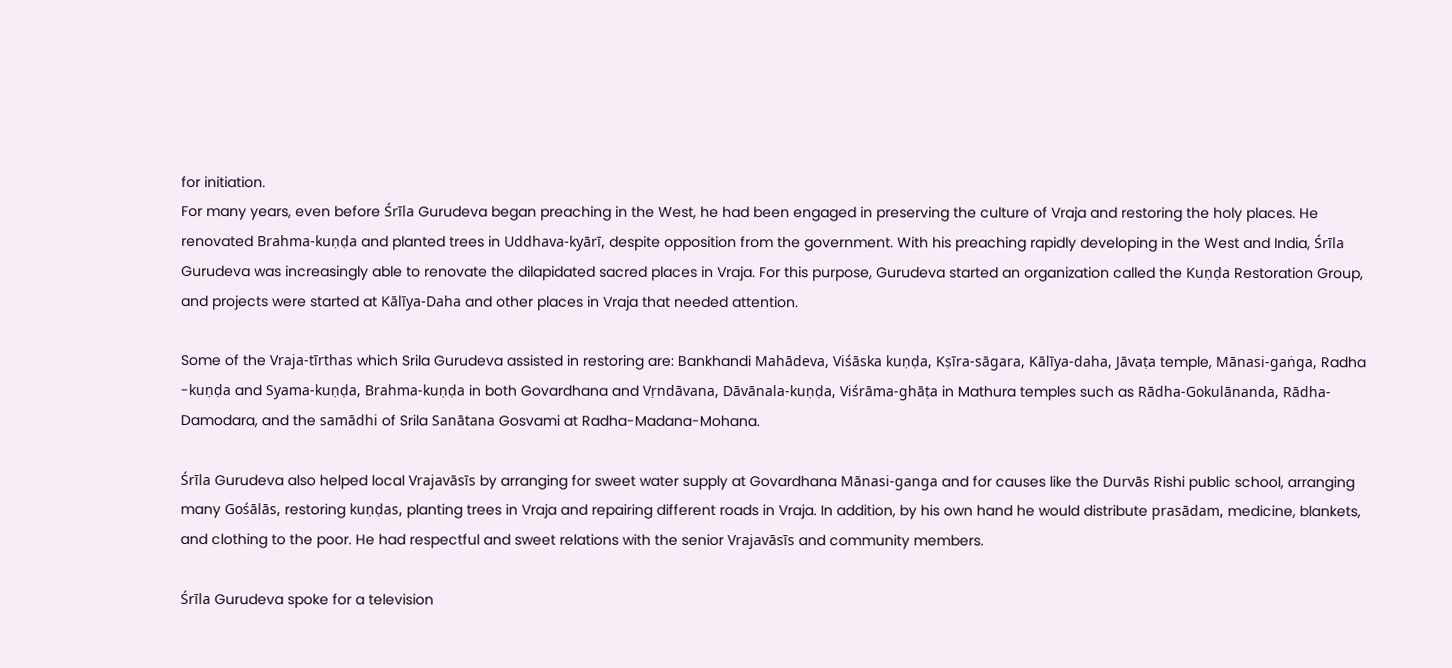for initiation.
For many years, even before Śrīla Gurudeva began preaching in the West, he had been engaged in preserving the culture of Vraja and restoring the holy places. He renovated Brahma-kuṇḍa and planted trees in Uddhava-kyārī, despite opposition from the government. With his preaching rapidly developing in the West and India, Śrīla Gurudeva was increasingly able to renovate the dilapidated sacred places in Vraja. For this purpose, Gurudeva started an organization called the Kuṇḍa Restoration Group, and projects were started at Kālīya-Daha and other places in Vraja that needed attention.

Some of the Vraja-tīrthas which Srila Gurudeva assisted in restoring are: Bankhandi Mahādeva, Viśāska kuṇḍa, Kṣīra-sāgara, Kālīya-daha, Jāvaṭa temple, Mānasi-gaṅga, Radha -kuṇḍa and Syama-kuṇḍa, Brahma-kuṇḍa in both Govardhana and Vṛndāvana, Dāvānala-kuṇḍa, Viśrāma-ghāṭa in Mathura temples such as Rādha-Gokulānanda, Rādha-Damodara, and the samādhi of Srila Sanātana Gosvami at Radha-Madana-Mohana.

Śrīla Gurudeva also helped local Vrajavāsīs by arranging for sweet water supply at Govardhana Mānasi-ganga and for causes like the Durvās Rishi public school, arranging many Gośālās, restoring kuṇḍas, planting trees in Vraja and repairing different roads in Vraja. In addition, by his own hand he would distribute prasādam, medicine, blankets, and clothing to the poor. He had respectful and sweet relations with the senior Vrajavāsīs and community members.

Śrīla Gurudeva spoke for a television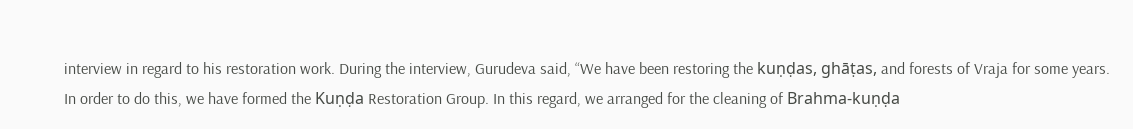interview in regard to his restoration work. During the interview, Gurudeva said, “We have been restoring the kuṇḍas, ghāṭas, and forests of Vraja for some years. In order to do this, we have formed the Kuṇḍa Restoration Group. In this regard, we arranged for the cleaning of Brahma-kuṇḍa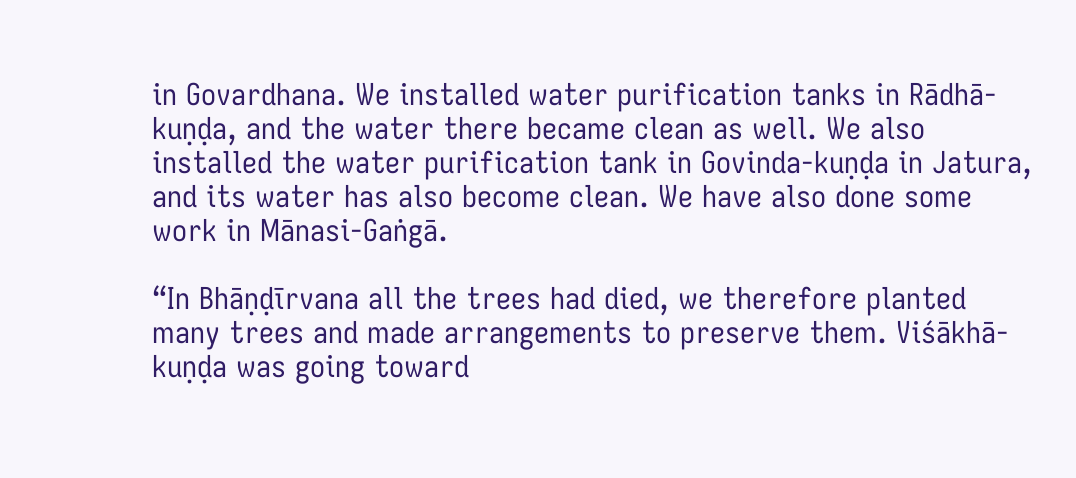in Govardhana. We installed water purification tanks in Rādhā-kuṇḍa, and the water there became clean as well. We also installed the water purification tank in Govinda-kuṇḍa in Jatura, and its water has also become clean. We have also done some work in Mānasi-Gaṅgā.

“In Bhāṇḍīrvana all the trees had died, we therefore planted many trees and made arrangements to preserve them. Viśākhā-kuṇḍa was going toward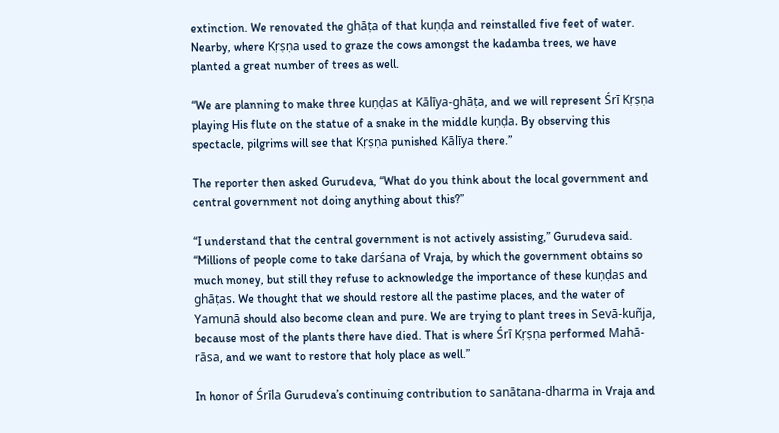extinction. We renovated the ghāṭa of that kuṇḍa and reinstalled five feet of water. Nearby, where Kṛṣṇa used to graze the cows amongst the kadamba trees, we have planted a great number of trees as well.

“We are planning to make three kuṇḍas at Kālīya-ghāṭa, and we will represent Śrī Kṛṣṇa playing His flute on the statue of a snake in the middle kuṇḍa. By observing this spectacle, pilgrims will see that Kṛṣṇa punished Kālīya there.”

The reporter then asked Gurudeva, “What do you think about the local government and central government not doing anything about this?”

“I understand that the central government is not actively assisting,” Gurudeva said. “Millions of people come to take darśana of Vraja, by which the government obtains so much money, but still they refuse to acknowledge the importance of these kuṇḍas and ghāṭas. We thought that we should restore all the pastime places, and the water of Yamunā should also become clean and pure. We are trying to plant trees in Sevā-kuñja, because most of the plants there have died. That is where Śrī Kṛṣṇa performed Mahā-rāsa, and we want to restore that holy place as well.”

In honor of Śrīla Gurudeva’s continuing contribution to sanātana-dharma in Vraja and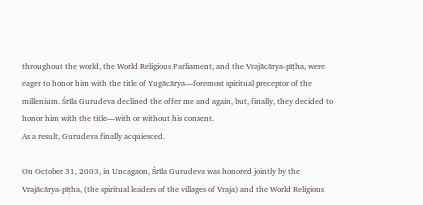throughout the world, the World Religious Parliament, and the Vrajācārya-pīṭha, were eager to honor him with the title of Yugācārya—foremost spiritual preceptor of the millenium. Śrīla Gurudeva declined the offer me and again, but, finally, they decided to honor him with the title—with or without his consent.
As a result, Gurudeva finally acquiesced.

On October 31, 2003, in Uncagaon, Śrīla Gurudeva was honored jointly by the Vrajācārya-pīṭha, (the spiritual leaders of the villages of Vraja) and the World Religious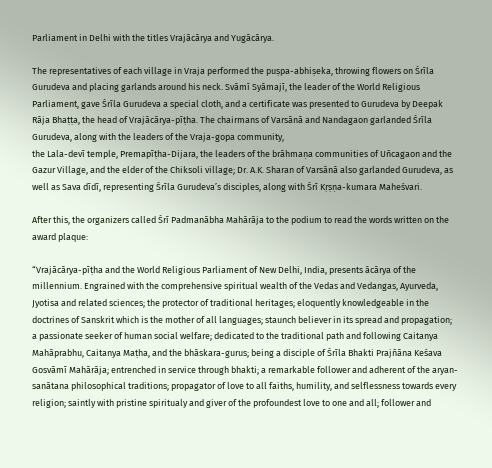Parliament in Delhi with the titles Vrajācārya and Yugācārya.

The representatives of each village in Vraja performed the puṣpa-abhiṣeka, throwing flowers on Śrīla Gurudeva and placing garlands around his neck. Svāmī Syāmajī, the leader of the World Religious Parliament, gave Śrīla Gurudeva a special cloth, and a certificate was presented to Gurudeva by Deepak Rāja Bhaṭṭa, the head of Vrajācārya-pīṭha. The chairmans of Varsānā and Nandagaon garlanded Śrīla Gurudeva, along with the leaders of the Vraja-gopa community,
the Lala-devī temple, Premapīṭha-Dijara, the leaders of the brāhmaṇa communities of Uñcagaon and the Gazur Village, and the elder of the Chiksoli village; Dr. A.K. Sharan of Varsānā also garlanded Gurudeva, as well as Sava dīdī, representing Śrīla Gurudeva’s disciples, along with Śrī Kṛṣṇa-kumara Maheśvari.

After this, the organizers called Śrī Padmanābha Mahārāja to the podium to read the words written on the award plaque:

“Vrajācārya-pīṭha and the World Religious Parliament of New Delhi, India, presents ācārya of the millennium. Engrained with the comprehensive spiritual wealth of the Vedas and Vedangas, Ayurveda, Jyotisa and related sciences; the protector of traditional heritages; eloquently knowledgeable in the doctrines of Sanskrit which is the mother of all languages; staunch believer in its spread and propagation; a passionate seeker of human social welfare; dedicated to the traditional path and following Caitanya Mahāprabhu, Caitanya Maṭha, and the bhāskara-gurus; being a disciple of Śrīla Bhakti Prajñāna Keśava Gosvāmī Mahārāja; entrenched in service through bhakti; a remarkable follower and adherent of the aryan-sanātana philosophical traditions; propagator of love to all faiths, humility, and selflessness towards every religion; saintly with pristine spiritualy and giver of the profoundest love to one and all; follower and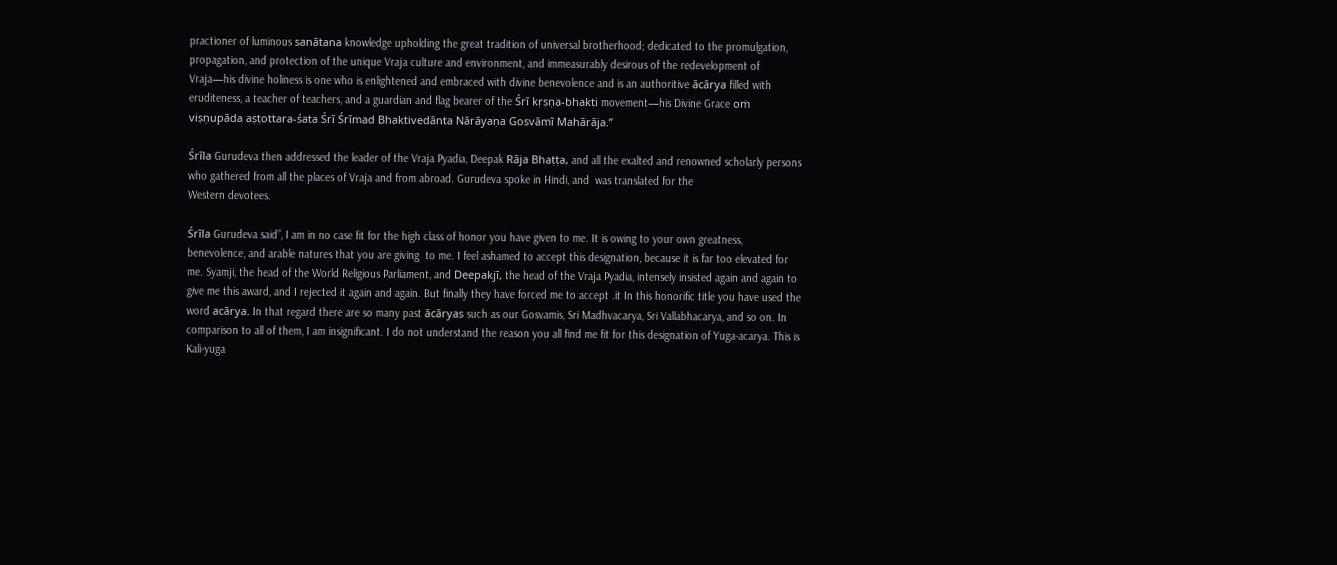practioner of luminous sanātana knowledge upholding the great tradition of universal brotherhood; dedicated to the promulgation, propagation, and protection of the unique Vraja culture and environment, and immeasurably desirous of the redevelopment of Vraja—his divine holiness is one who is enlightened and embraced with divine benevolence and is an authoritive ācārya filled with eruditeness, a teacher of teachers, and a guardian and flag bearer of the Śrī kṛṣṇa-bhakti movement—his Divine Grace oṁ viṣṇupāda aṣṭottara-śata Śrī Śrīmad Bhaktivedānta Nārāyaṇa Gosvāmī Mahārāja.”

Śrīla Gurudeva then addressed the leader of the Vraja Pyadia, Deepak Rāja Bhaṭṭa, and all the exalted and renowned scholarly persons who gathered from all the places of Vraja and from abroad. Gurudeva spoke in Hindi, and  was translated for the
Western devotees.

Śrīla Gurudeva said”, I am in no case fit for the high class of honor you have given to me. It is owing to your own greatness, benevolence, and arable natures that you are giving  to me. I feel ashamed to accept this designation, because it is far too elevated for me. Syamji, the head of the World Religious Parliament, and Deepakjī, the head of the Vraja Pyadia, intensely insisted again and again to give me this award, and I rejected it again and again. But finally they have forced me to accept .it In this honorific title you have used the word acārya. In that regard there are so many past ācāryas such as our Gosvamis, Sri Madhvacarya, Sri Vallabhacarya, and so on. In comparison to all of them, I am insignificant. I do not understand the reason you all find me fit for this designation of Yuga-acarya. This is Kali-yuga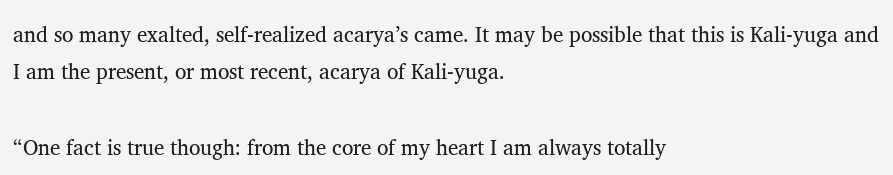and so many exalted, self-realized acarya’s came. It may be possible that this is Kali-yuga and I am the present, or most recent, acarya of Kali-yuga.

“One fact is true though: from the core of my heart I am always totally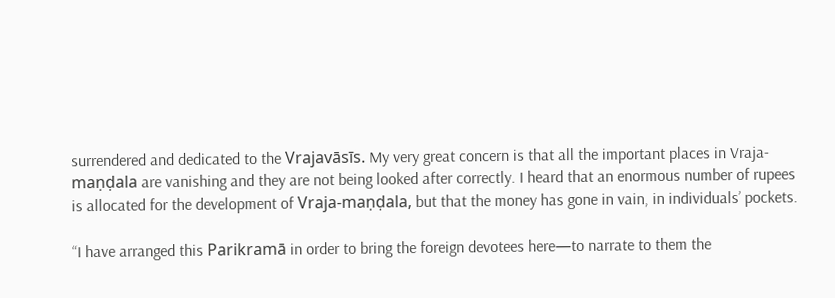surrendered and dedicated to the Vrajavāsīs. My very great concern is that all the important places in Vraja-maṇḍala are vanishing and they are not being looked after correctly. I heard that an enormous number of rupees is allocated for the development of Vraja-maṇḍala, but that the money has gone in vain, in individuals’ pockets.

“I have arranged this Parikramā in order to bring the foreign devotees here—to narrate to them the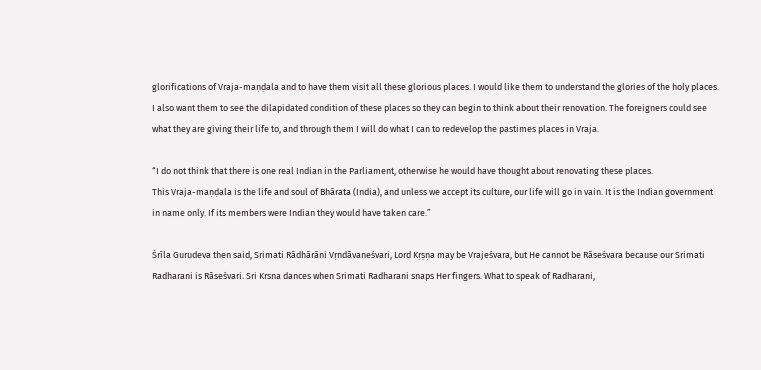glorifications of Vraja-maṇḍala and to have them visit all these glorious places. I would like them to understand the glories of the holy places. I also want them to see the dilapidated condition of these places so they can begin to think about their renovation. The foreigners could see what they are giving their life to, and through them I will do what I can to redevelop the pastimes places in Vraja.

“I do not think that there is one real Indian in the Parliament, otherwise he would have thought about renovating these places.
This Vraja-maṇḍala is the life and soul of Bhārata (India), and unless we accept its culture, our life will go in vain. It is the Indian government in name only. If its members were Indian they would have taken care.”

Śrīla Gurudeva then said, Srimati Rādhārāni Vṛndāvaneśvari, Lord Kṛṣṇa may be Vrajeśvara, but He cannot be Rāseśvara because our Srimati Radharani is Rāseśvari. Sri Krsna dances when Srimati Radharani snaps Her fingers. What to speak of Radharani,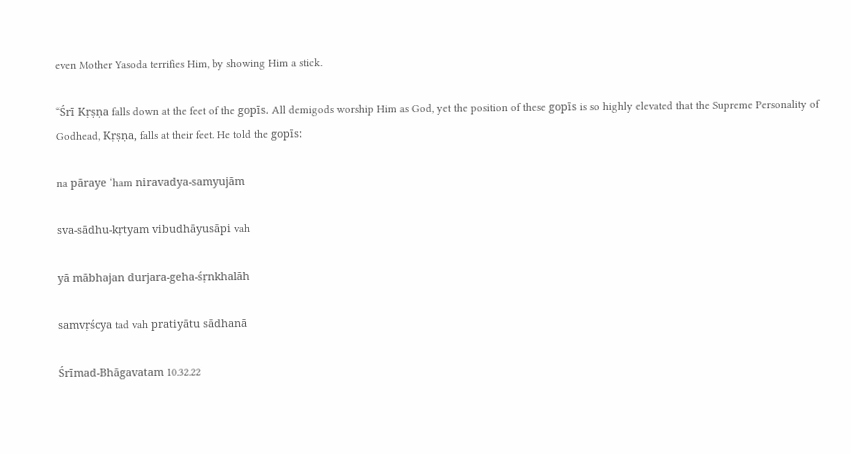even Mother Yasoda terrifies Him, by showing Him a stick.

“Śrī Kṛṣṇa falls down at the feet of the gopīs. All demigods worship Him as God, yet the position of these gopīs is so highly elevated that the Supreme Personality of Godhead, Kṛṣṇa, falls at their feet. He told the gopīs:

na pāraye ‘ham niravadya-samyujām

sva-sādhu-kṛtyam vibudhāyusāpi vah

yā mābhajan durjara-geha-śṛnkhalāh

samvṛścya tad vah pratiyātu sādhanā

Śrīmad-Bhāgavatam 10.32.22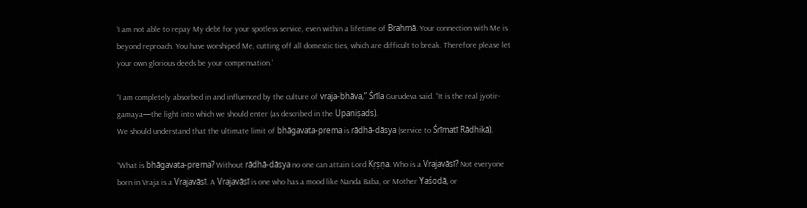‘I am not able to repay My debt for your spotless service, even within a lifetime of Brahmā. Your connection with Me is beyond reproach. You have worshiped Me, cutting off all domestic ties, which are difficult to break. Therefore please let your own glorious deeds be your compensation.’

“I am completely absorbed in and influenced by the culture of vraja-bhāva,” Śrīla Gurudeva said. “It is the real jyotir-gamaya—the light into which we should enter (as described in the Upaniṣads).
We should understand that the ultimate limit of bhāgavata-prema is rādhā-dāsya (service to Śrīmatī Rādhikā).

“What is bhāgavata-prema? Without rādhā-dāsya no one can attain Lord Kṛṣṇa. Who is a Vrajavāsī? Not everyone born in Vraja is a Vrajavāsī. A Vrajavāsī is one who has a mood like Nanda Baba, or Mother Yaśodā, or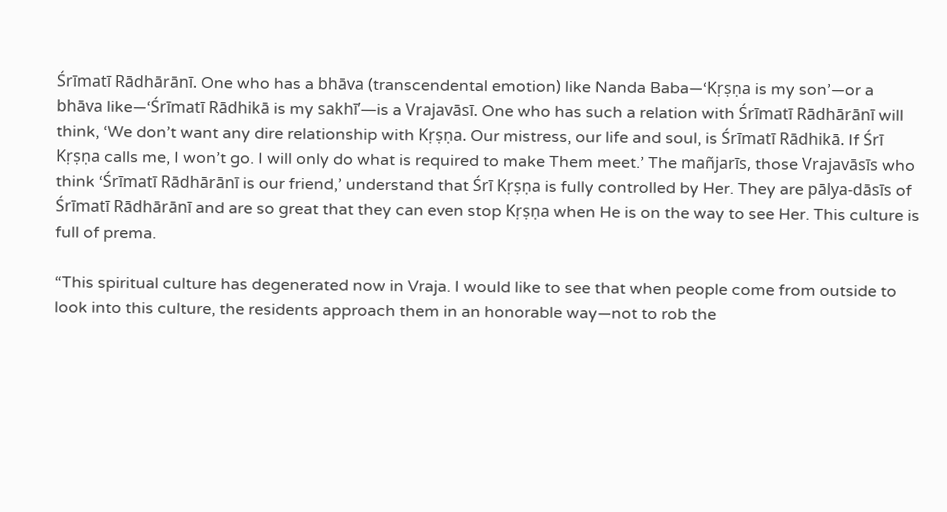Śrīmatī Rādhārānī. One who has a bhāva (transcendental emotion) like Nanda Baba—‘Kṛṣṇa is my son’—or a bhāva like—‘Śrīmatī Rādhikā is my sakhī’—is a Vrajavāsī. One who has such a relation with Śrīmatī Rādhārānī will think, ‘We don’t want any dire relationship with Kṛṣṇa. Our mistress, our life and soul, is Śrīmatī Rādhikā. If Śrī Kṛṣṇa calls me, I won’t go. I will only do what is required to make Them meet.’ The mañjarīs, those Vrajavāsīs who think ‘Śrīmatī Rādhārānī is our friend,’ understand that Śrī Kṛṣṇa is fully controlled by Her. They are pālya-dāsīs of Śrīmatī Rādhārānī and are so great that they can even stop Kṛṣṇa when He is on the way to see Her. This culture is full of prema.

“This spiritual culture has degenerated now in Vraja. I would like to see that when people come from outside to look into this culture, the residents approach them in an honorable way—not to rob the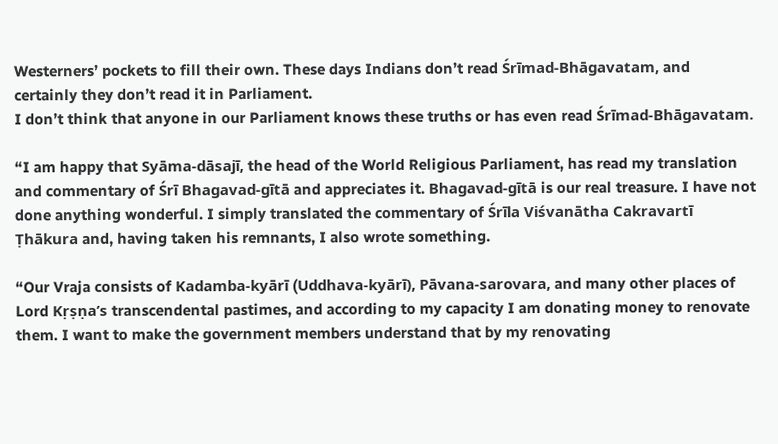Westerners’ pockets to fill their own. These days Indians don’t read Śrīmad-Bhāgavatam, and certainly they don’t read it in Parliament.
I don’t think that anyone in our Parliament knows these truths or has even read Śrīmad-Bhāgavatam.

“I am happy that Syāma-dāsajī, the head of the World Religious Parliament, has read my translation and commentary of Śrī Bhagavad-gītā and appreciates it. Bhagavad-gītā is our real treasure. I have not done anything wonderful. I simply translated the commentary of Śrīla Viśvanātha Cakravartī Ṭhākura and, having taken his remnants, I also wrote something.

“Our Vraja consists of Kadamba-kyārī (Uddhava-kyārī), Pāvana-sarovara, and many other places of Lord Kṛṣṇa’s transcendental pastimes, and according to my capacity I am donating money to renovate them. I want to make the government members understand that by my renovating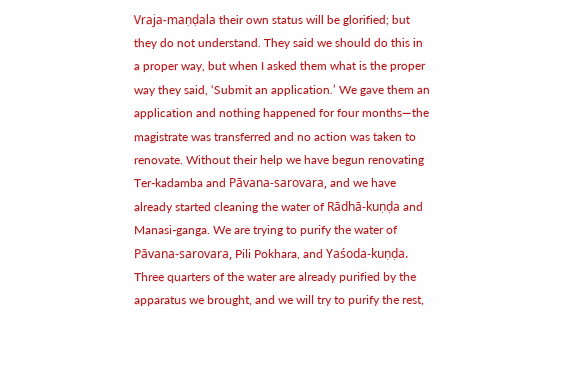Vraja-maṇḍala their own status will be glorified; but they do not understand. They said we should do this in a proper way, but when I asked them what is the proper way they said, ‘Submit an application.’ We gave them an application and nothing happened for four months—the magistrate was transferred and no action was taken to renovate. Without their help we have begun renovating Ter-kadamba and Pāvana-sarovara, and we have already started cleaning the water of Rādhā-kuṇḍa and Manasi-ganga. We are trying to purify the water of Pāvana-sarovara, Pili Pokhara, and Yaśoda-kuṇḍa. Three quarters of the water are already purified by the apparatus we brought, and we will try to purify the rest,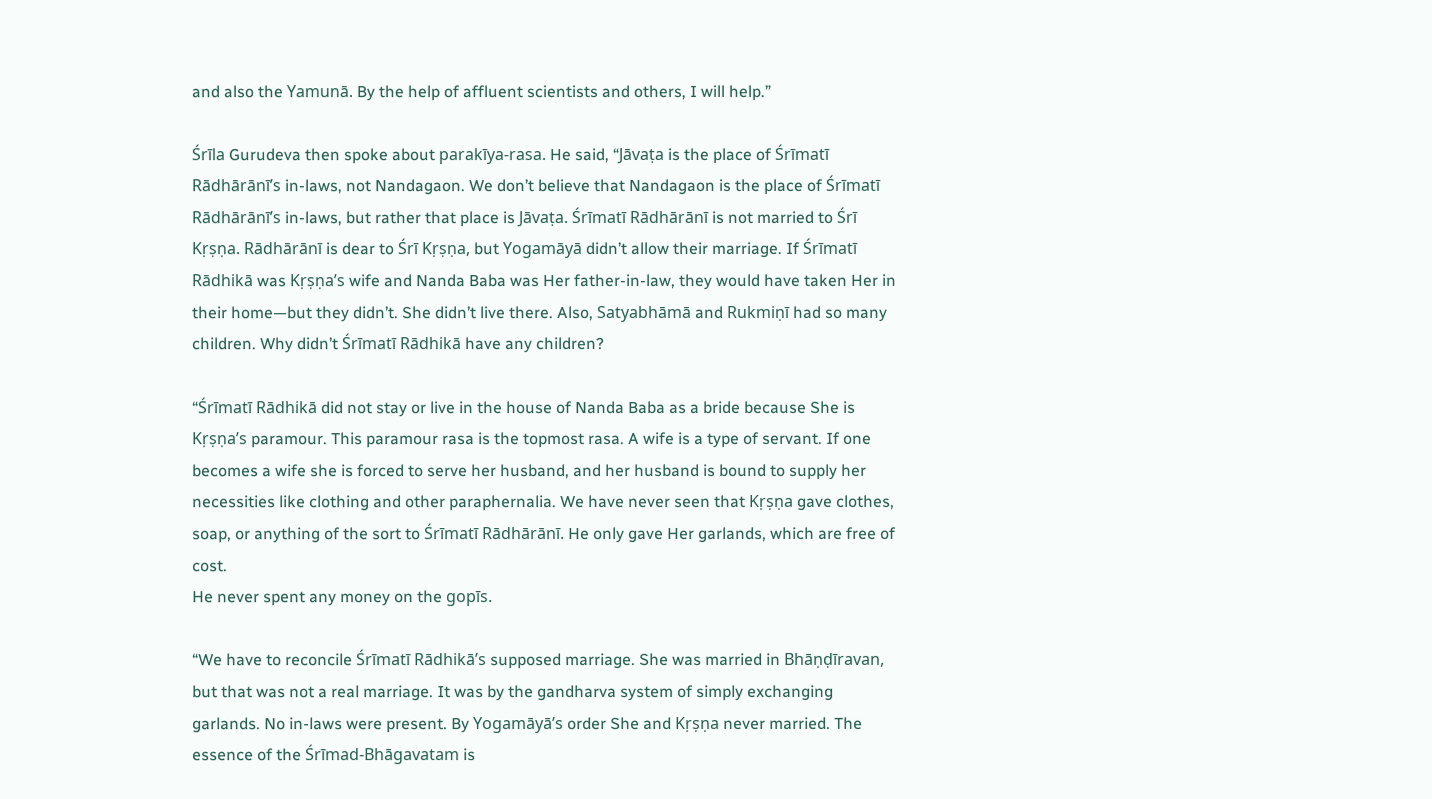and also the Yamunā. By the help of affluent scientists and others, I will help.”

Śrīla Gurudeva then spoke about parakīya-rasa. He said, “Jāvaṭa is the place of Śrīmatī Rādhārānī’s in-laws, not Nandagaon. We don’t believe that Nandagaon is the place of Śrīmatī Rādhārānī’s in-laws, but rather that place is Jāvaṭa. Śrīmatī Rādhārānī is not married to Śrī Kṛṣṇa. Rādhārānī is dear to Śrī Kṛṣṇa, but Yogamāyā didn’t allow their marriage. If Śrīmatī Rādhikā was Kṛṣṇa’s wife and Nanda Baba was Her father-in-law, they would have taken Her in their home—but they didn’t. She didn’t live there. Also, Satyabhāmā and Rukmiṇī had so many children. Why didn’t Śrīmatī Rādhikā have any children?

“Śrīmatī Rādhikā did not stay or live in the house of Nanda Baba as a bride because She is Kṛṣṇa’s paramour. This paramour rasa is the topmost rasa. A wife is a type of servant. If one becomes a wife she is forced to serve her husband, and her husband is bound to supply her necessities like clothing and other paraphernalia. We have never seen that Kṛṣṇa gave clothes, soap, or anything of the sort to Śrīmatī Rādhārānī. He only gave Her garlands, which are free of cost.
He never spent any money on the gopīs.

“We have to reconcile Śrīmatī Rādhikā’s supposed marriage. She was married in Bhāṇḍīravan, but that was not a real marriage. It was by the gandharva system of simply exchanging garlands. No in-laws were present. By Yogamāyā’s order She and Kṛṣṇa never married. The essence of the Śrīmad-Bhāgavatam is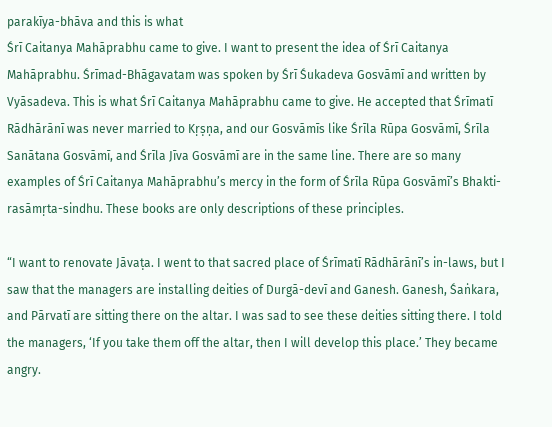parakīya-bhāva and this is what
Śrī Caitanya Mahāprabhu came to give. I want to present the idea of Śrī Caitanya Mahāprabhu. Śrīmad-Bhāgavatam was spoken by Śrī Śukadeva Gosvāmī and written by Vyāsadeva. This is what Śrī Caitanya Mahāprabhu came to give. He accepted that Śrīmatī Rādhārānī was never married to Kṛṣṇa, and our Gosvāmīs like Śrīla Rūpa Gosvāmī, Śrīla Sanātana Gosvāmī, and Śrīla Jīva Gosvāmī are in the same line. There are so many examples of Śrī Caitanya Mahāprabhu’s mercy in the form of Śrīla Rūpa Gosvāmī’s Bhakti-rasāmṛta-sindhu. These books are only descriptions of these principles.

“I want to renovate Jāvaṭa. I went to that sacred place of Śrīmatī Rādhārānī’s in-laws, but I saw that the managers are installing deities of Durgā-devī and Ganesh. Ganesh, Śaṅkara, and Pārvatī are sitting there on the altar. I was sad to see these deities sitting there. I told the managers, ‘If you take them off the altar, then I will develop this place.’ They became angry.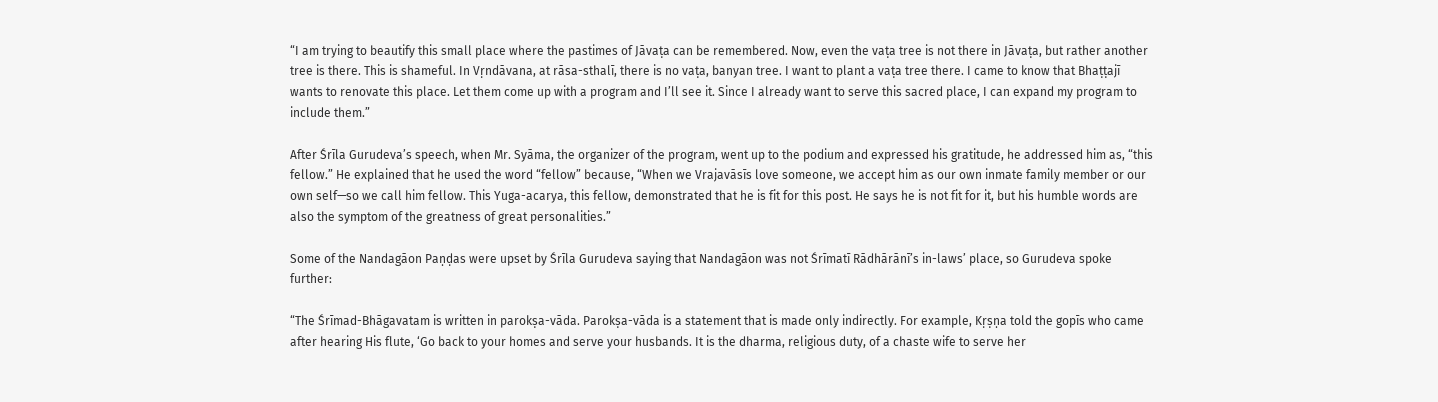“I am trying to beautify this small place where the pastimes of Jāvaṭa can be remembered. Now, even the vaṭa tree is not there in Jāvaṭa, but rather another tree is there. This is shameful. In Vṛndāvana, at rāsa-sthalī, there is no vaṭa, banyan tree. I want to plant a vaṭa tree there. I came to know that Bhaṭṭajī wants to renovate this place. Let them come up with a program and I’ll see it. Since I already want to serve this sacred place, I can expand my program to include them.”

After Śrīla Gurudeva’s speech, when Mr. Syāma, the organizer of the program, went up to the podium and expressed his gratitude, he addressed him as, “this fellow.” He explained that he used the word “fellow” because, “When we Vrajavāsīs love someone, we accept him as our own inmate family member or our own self—so we call him fellow. This Yuga-acarya, this fellow, demonstrated that he is fit for this post. He says he is not fit for it, but his humble words are also the symptom of the greatness of great personalities.”

Some of the Nandagāon Paṇḍas were upset by Śrīla Gurudeva saying that Nandagāon was not Śrīmatī Rādhārānī’s in-laws’ place, so Gurudeva spoke further:

“The Śrīmad-Bhāgavatam is written in parokṣa-vāda. Parokṣa-vāda is a statement that is made only indirectly. For example, Kṛṣṇa told the gopīs who came after hearing His flute, ‘Go back to your homes and serve your husbands. It is the dharma, religious duty, of a chaste wife to serve her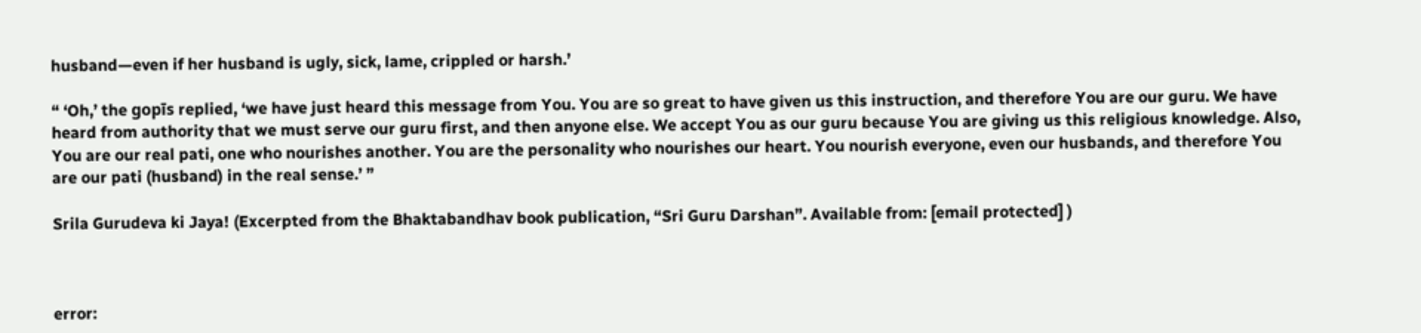husband—even if her husband is ugly, sick, lame, crippled or harsh.’

“ ‘Oh,’ the gopīs replied, ‘we have just heard this message from You. You are so great to have given us this instruction, and therefore You are our guru. We have heard from authority that we must serve our guru first, and then anyone else. We accept You as our guru because You are giving us this religious knowledge. Also, You are our real pati, one who nourishes another. You are the personality who nourishes our heart. You nourish everyone, even our husbands, and therefore You are our pati (husband) in the real sense.’ ”

Srila Gurudeva ki Jaya! (Excerpted from the Bhaktabandhav book publication, “Sri Guru Darshan”. Available from: [email protected] )



error: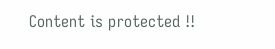Content is protected !!